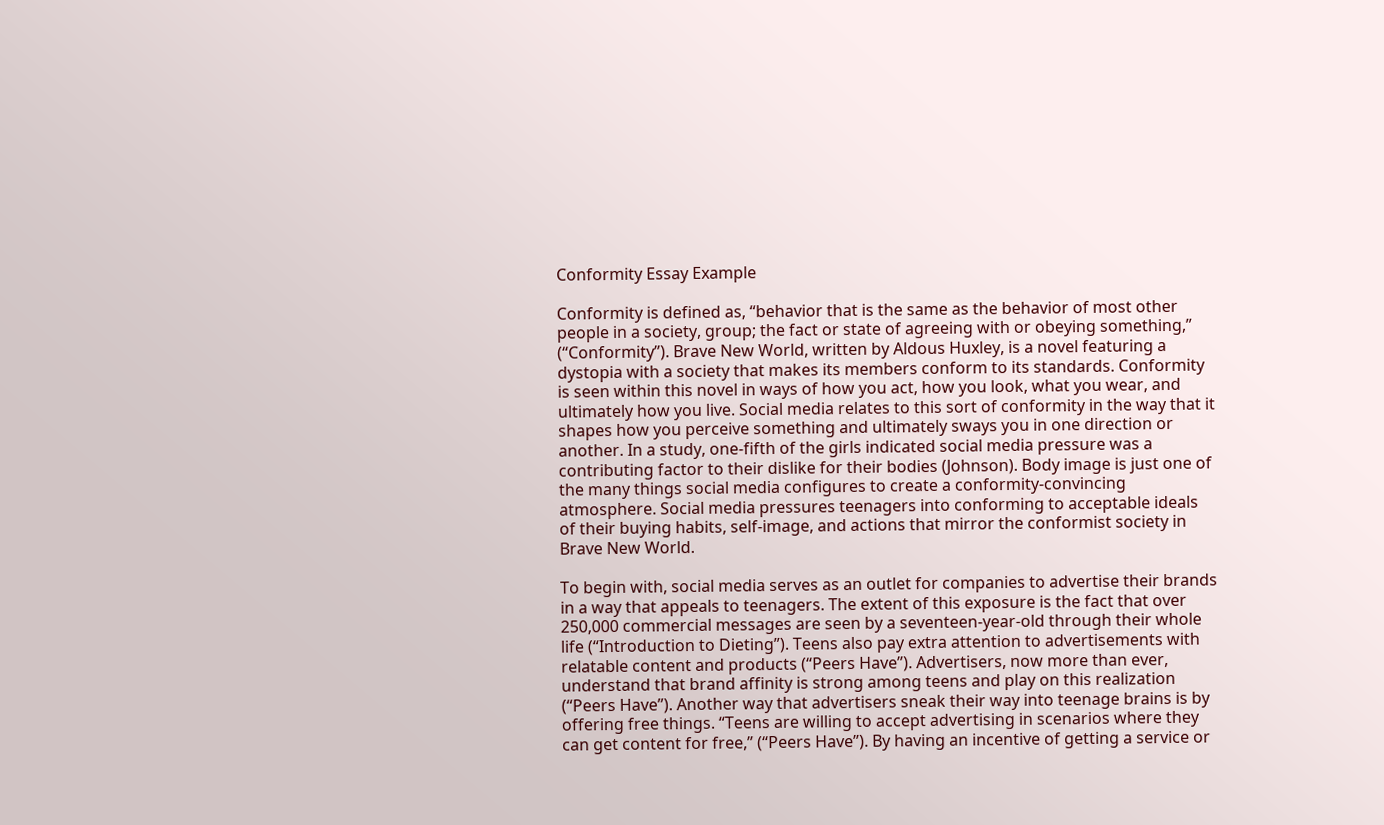Conformity Essay Example

Conformity is defined as, “behavior that is the same as the behavior of most other people in a society, group; the fact or state of agreeing with or obeying something,” (“Conformity”). Brave New World, written by Aldous Huxley, is a novel featuring a dystopia with a society that makes its members conform to its standards. Conformity is seen within this novel in ways of how you act, how you look, what you wear, and ultimately how you live. Social media relates to this sort of conformity in the way that it shapes how you perceive something and ultimately sways you in one direction or another. In a study, one-fifth of the girls indicated social media pressure was a contributing factor to their dislike for their bodies (Johnson). Body image is just one of the many things social media configures to create a conformity-convincing atmosphere. Social media pressures teenagers into conforming to acceptable ideals of their buying habits, self-image, and actions that mirror the conformist society in Brave New World.

To begin with, social media serves as an outlet for companies to advertise their brands in a way that appeals to teenagers. The extent of this exposure is the fact that over 250,000 commercial messages are seen by a seventeen-year-old through their whole life (“Introduction to Dieting”). Teens also pay extra attention to advertisements with relatable content and products (“Peers Have”). Advertisers, now more than ever, understand that brand affinity is strong among teens and play on this realization (“Peers Have”). Another way that advertisers sneak their way into teenage brains is by offering free things. “Teens are willing to accept advertising in scenarios where they can get content for free,” (“Peers Have”). By having an incentive of getting a service or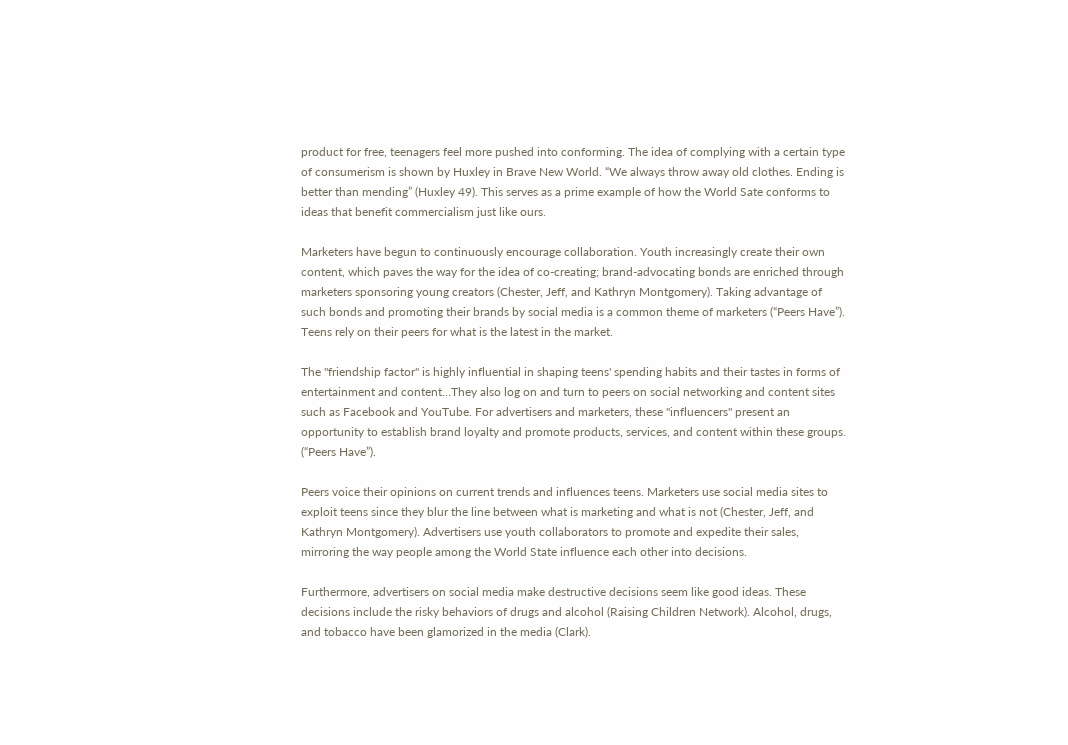product for free, teenagers feel more pushed into conforming. The idea of complying with a certain type of consumerism is shown by Huxley in Brave New World. “We always throw away old clothes. Ending is better than mending” (Huxley 49). This serves as a prime example of how the World Sate conforms to ideas that benefit commercialism just like ours.

Marketers have begun to continuously encourage collaboration. Youth increasingly create their own content, which paves the way for the idea of co-creating; brand-advocating bonds are enriched through marketers sponsoring young creators (Chester, Jeff, and Kathryn Montgomery). Taking advantage of such bonds and promoting their brands by social media is a common theme of marketers (“Peers Have”). Teens rely on their peers for what is the latest in the market.

The "friendship factor" is highly influential in shaping teens' spending habits and their tastes in forms of entertainment and content…They also log on and turn to peers on social networking and content sites such as Facebook and YouTube. For advertisers and marketers, these "influencers" present an opportunity to establish brand loyalty and promote products, services, and content within these groups. (“Peers Have”).

Peers voice their opinions on current trends and influences teens. Marketers use social media sites to exploit teens since they blur the line between what is marketing and what is not (Chester, Jeff, and Kathryn Montgomery). Advertisers use youth collaborators to promote and expedite their sales, mirroring the way people among the World State influence each other into decisions.

Furthermore, advertisers on social media make destructive decisions seem like good ideas. These decisions include the risky behaviors of drugs and alcohol (Raising Children Network). Alcohol, drugs, and tobacco have been glamorized in the media (Clark).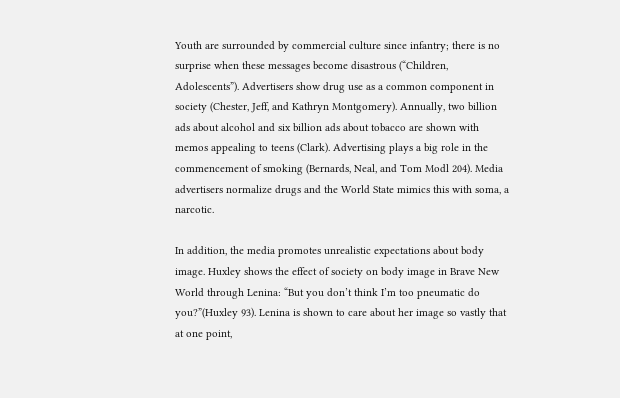Youth are surrounded by commercial culture since infantry; there is no surprise when these messages become disastrous (“Children, Adolescents”). Advertisers show drug use as a common component in society (Chester, Jeff, and Kathryn Montgomery). Annually, two billion ads about alcohol and six billion ads about tobacco are shown with memos appealing to teens (Clark). Advertising plays a big role in the commencement of smoking (Bernards, Neal, and Tom Modl 204). Media advertisers normalize drugs and the World State mimics this with soma, a narcotic.

In addition, the media promotes unrealistic expectations about body image. Huxley shows the effect of society on body image in Brave New World through Lenina: “But you don’t think I’m too pneumatic do you?”(Huxley 93). Lenina is shown to care about her image so vastly that at one point,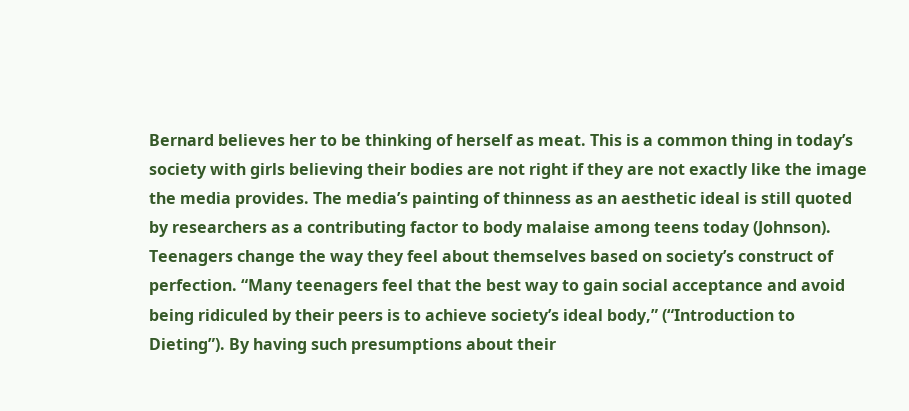Bernard believes her to be thinking of herself as meat. This is a common thing in today’s society with girls believing their bodies are not right if they are not exactly like the image the media provides. The media’s painting of thinness as an aesthetic ideal is still quoted by researchers as a contributing factor to body malaise among teens today (Johnson). Teenagers change the way they feel about themselves based on society’s construct of perfection. “Many teenagers feel that the best way to gain social acceptance and avoid being ridiculed by their peers is to achieve society’s ideal body,” (“Introduction to Dieting”). By having such presumptions about their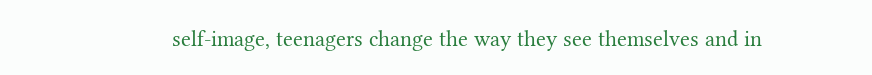self-image, teenagers change the way they see themselves and in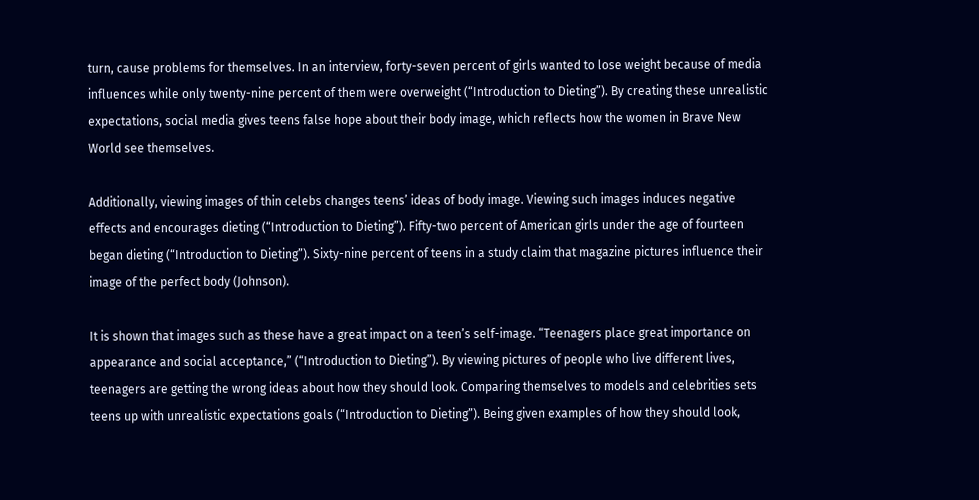turn, cause problems for themselves. In an interview, forty-seven percent of girls wanted to lose weight because of media influences while only twenty-nine percent of them were overweight (“Introduction to Dieting”). By creating these unrealistic expectations, social media gives teens false hope about their body image, which reflects how the women in Brave New World see themselves.

Additionally, viewing images of thin celebs changes teens’ ideas of body image. Viewing such images induces negative effects and encourages dieting (“Introduction to Dieting”). Fifty-two percent of American girls under the age of fourteen began dieting (“Introduction to Dieting”). Sixty-nine percent of teens in a study claim that magazine pictures influence their image of the perfect body (Johnson).

It is shown that images such as these have a great impact on a teen’s self-image. “Teenagers place great importance on appearance and social acceptance,” (“Introduction to Dieting”). By viewing pictures of people who live different lives, teenagers are getting the wrong ideas about how they should look. Comparing themselves to models and celebrities sets teens up with unrealistic expectations goals (“Introduction to Dieting”). Being given examples of how they should look,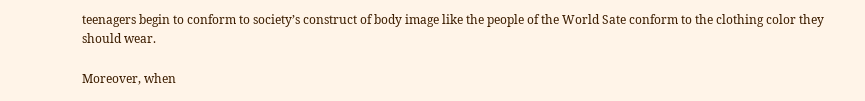teenagers begin to conform to society’s construct of body image like the people of the World Sate conform to the clothing color they should wear.

Moreover, when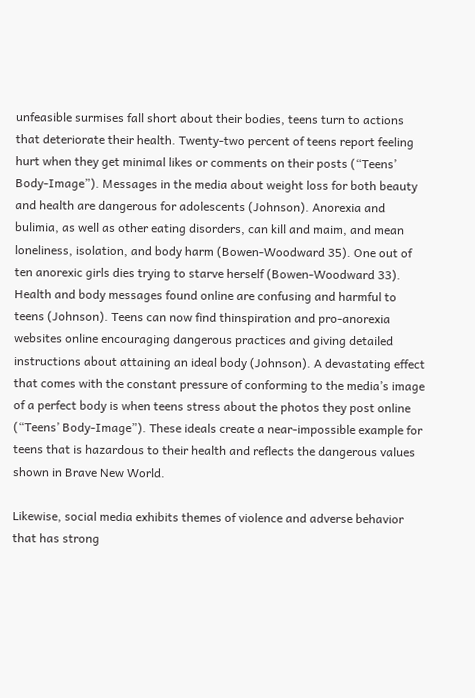unfeasible surmises fall short about their bodies, teens turn to actions that deteriorate their health. Twenty-two percent of teens report feeling hurt when they get minimal likes or comments on their posts (“Teens’ Body-Image”). Messages in the media about weight loss for both beauty and health are dangerous for adolescents (Johnson). Anorexia and bulimia, as well as other eating disorders, can kill and maim, and mean loneliness, isolation, and body harm (Bowen-Woodward 35). One out of ten anorexic girls dies trying to starve herself (Bowen-Woodward 33). Health and body messages found online are confusing and harmful to teens (Johnson). Teens can now find thinspiration and pro-anorexia websites online encouraging dangerous practices and giving detailed instructions about attaining an ideal body (Johnson). A devastating effect that comes with the constant pressure of conforming to the media’s image of a perfect body is when teens stress about the photos they post online (“Teens’ Body-Image”). These ideals create a near-impossible example for teens that is hazardous to their health and reflects the dangerous values shown in Brave New World.

Likewise, social media exhibits themes of violence and adverse behavior that has strong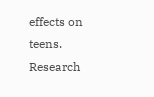effects on teens. Research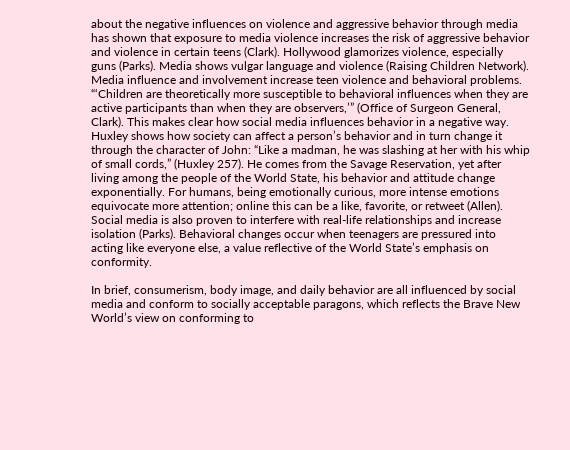about the negative influences on violence and aggressive behavior through media has shown that exposure to media violence increases the risk of aggressive behavior and violence in certain teens (Clark). Hollywood glamorizes violence, especially guns (Parks). Media shows vulgar language and violence (Raising Children Network). Media influence and involvement increase teen violence and behavioral problems. “‘Children are theoretically more susceptible to behavioral influences when they are active participants than when they are observers,’” (Office of Surgeon General, Clark). This makes clear how social media influences behavior in a negative way. Huxley shows how society can affect a person’s behavior and in turn change it through the character of John: “Like a madman, he was slashing at her with his whip of small cords,” (Huxley 257). He comes from the Savage Reservation, yet after living among the people of the World State, his behavior and attitude change exponentially. For humans, being emotionally curious, more intense emotions equivocate more attention; online this can be a like, favorite, or retweet (Allen). Social media is also proven to interfere with real-life relationships and increase isolation (Parks). Behavioral changes occur when teenagers are pressured into acting like everyone else, a value reflective of the World State’s emphasis on conformity.

In brief, consumerism, body image, and daily behavior are all influenced by social media and conform to socially acceptable paragons, which reflects the Brave New World’s view on conforming to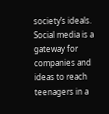society’s ideals. Social media is a gateway for companies and ideas to reach teenagers in a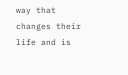way that changes their life and is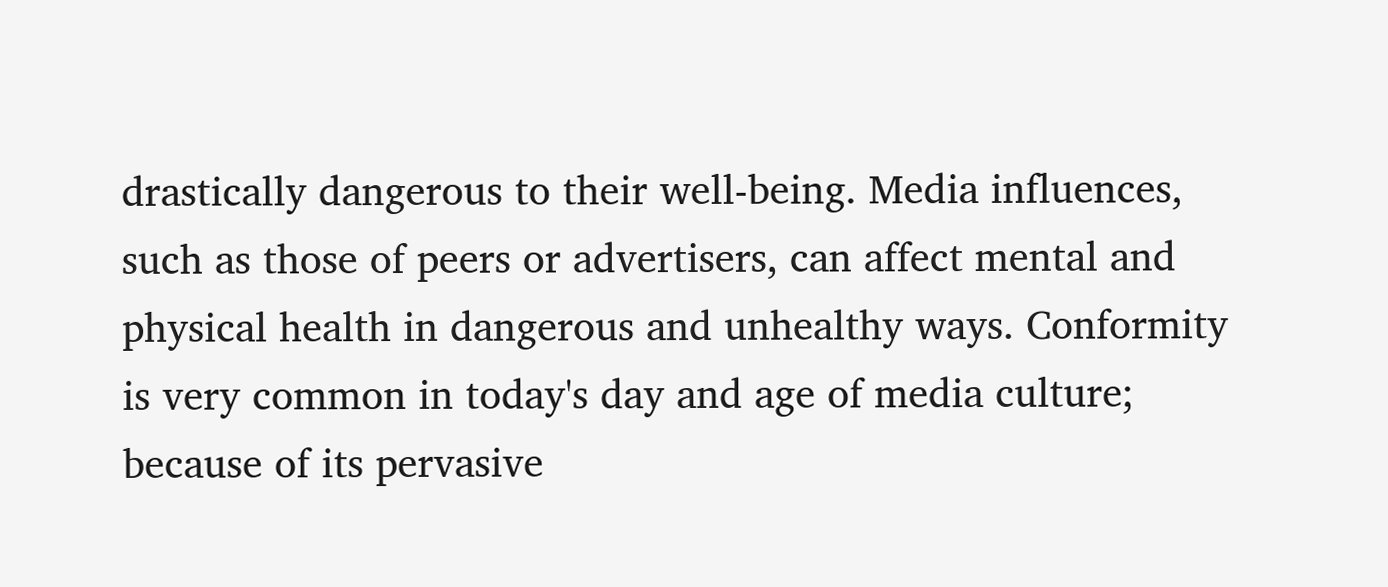drastically dangerous to their well-being. Media influences, such as those of peers or advertisers, can affect mental and physical health in dangerous and unhealthy ways. Conformity is very common in today's day and age of media culture; because of its pervasive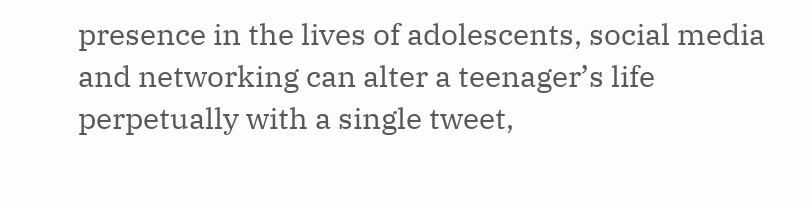presence in the lives of adolescents, social media and networking can alter a teenager’s life perpetually with a single tweet,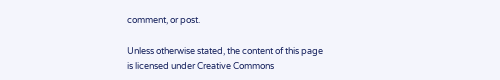comment, or post.

Unless otherwise stated, the content of this page is licensed under Creative Commons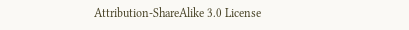Attribution-ShareAlike 3.0 License